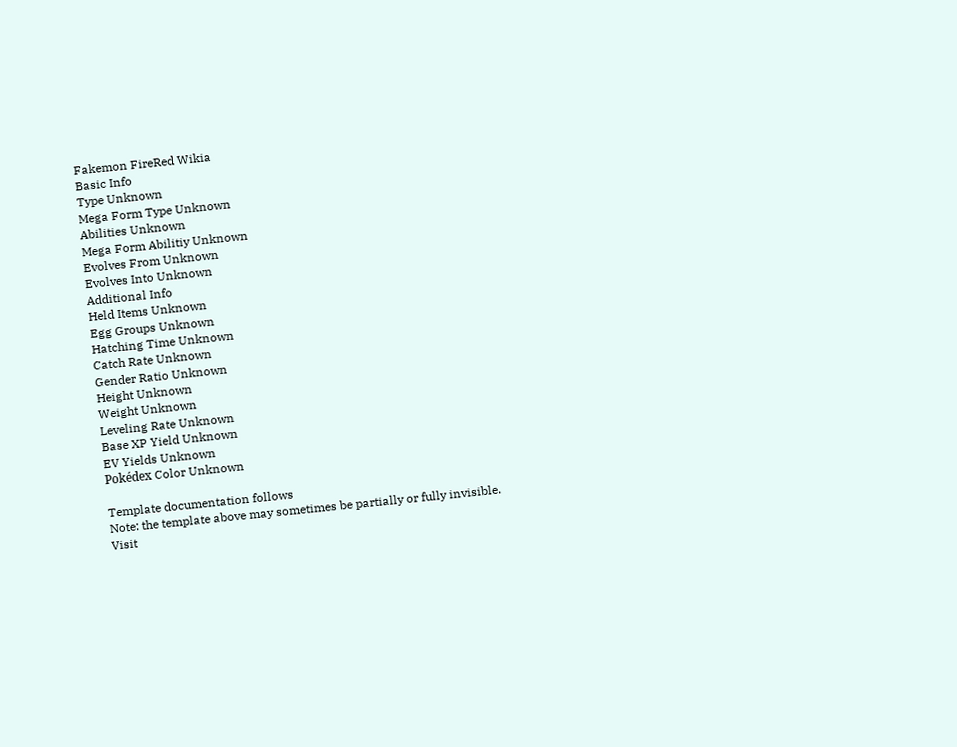Fakemon FireRed Wikia
Basic Info
Type Unknown
Mega Form Type Unknown
Abilities Unknown
Mega Form Abilitiy Unknown
Evolves From Unknown
Evolves Into Unknown
Additional Info
Held Items Unknown
Egg Groups Unknown
Hatching Time Unknown
Catch Rate Unknown
Gender Ratio Unknown
Height Unknown
Weight Unknown
Leveling Rate Unknown
Base XP Yield Unknown
EV Yields Unknown
Pokédex Color Unknown

Template documentation follows
Note: the template above may sometimes be partially or fully invisible.
Visit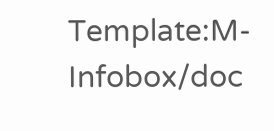Template:M-Infobox/doc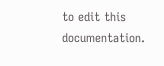to edit this documentation.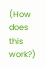(How does this work?)